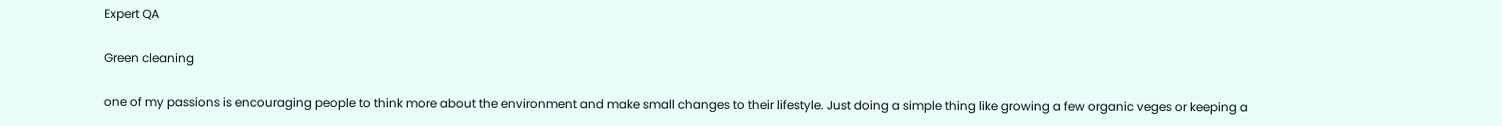Expert QA

Green cleaning

one of my passions is encouraging people to think more about the environment and make small changes to their lifestyle. Just doing a simple thing like growing a few organic veges or keeping a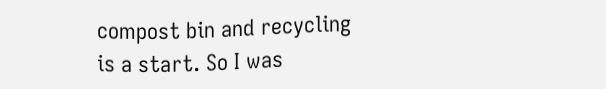compost bin and recycling is a start. So I was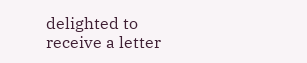delighted to receive a letter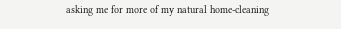asking me for more of my natural home-cleaning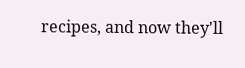recipes, and now they'll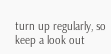turn up regularly, so keep a look out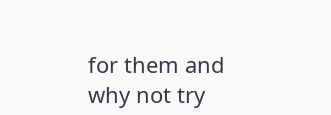for them and why not try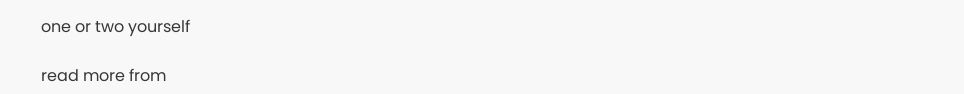one or two yourself

read more from